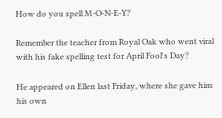How do you spell M-O-N-E-Y?

Remember the teacher from Royal Oak who went viral with his fake spelling test for April Fool's Day?

He appeared on Ellen last Friday, where she gave him his own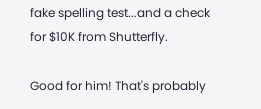fake spelling test...and a check for $10K from Shutterfly.

Good for him! That's probably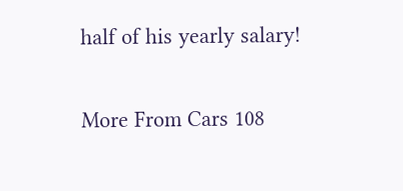half of his yearly salary!

More From Cars 108